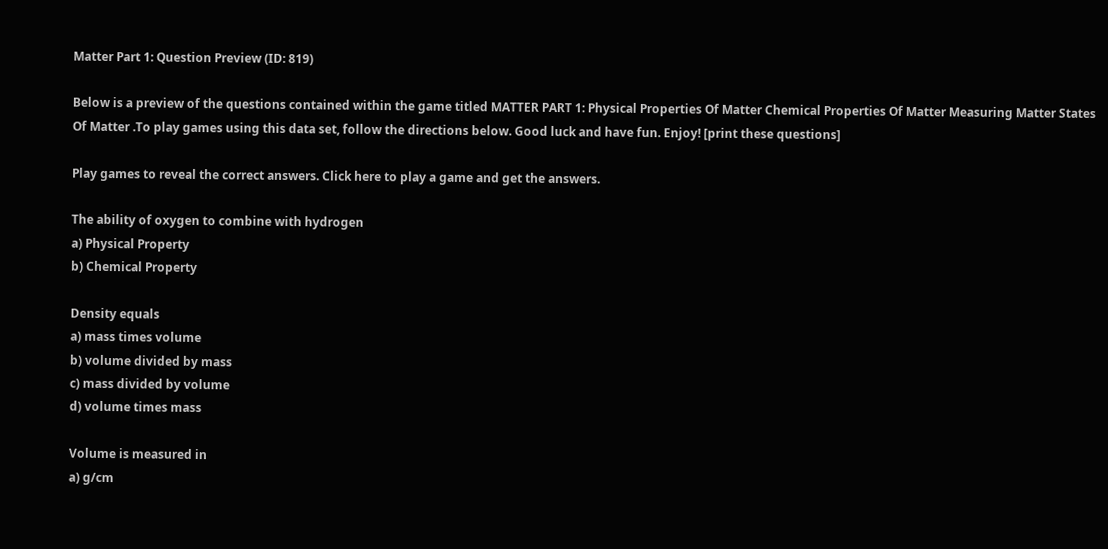Matter Part 1: Question Preview (ID: 819)

Below is a preview of the questions contained within the game titled MATTER PART 1: Physical Properties Of Matter Chemical Properties Of Matter Measuring Matter States Of Matter .To play games using this data set, follow the directions below. Good luck and have fun. Enjoy! [print these questions]

Play games to reveal the correct answers. Click here to play a game and get the answers.

The ability of oxygen to combine with hydrogen
a) Physical Property
b) Chemical Property

Density equals
a) mass times volume
b) volume divided by mass
c) mass divided by volume
d) volume times mass

Volume is measured in
a) g/cm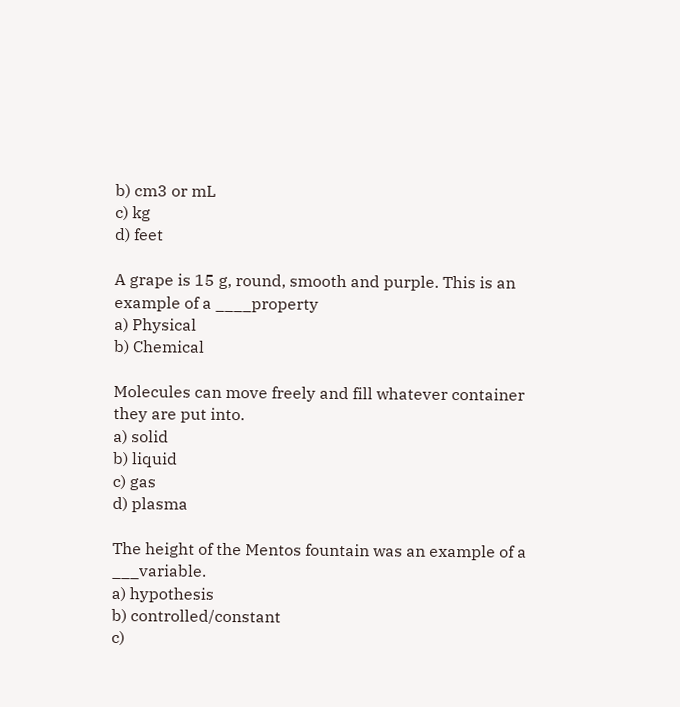b) cm3 or mL
c) kg
d) feet

A grape is 15 g, round, smooth and purple. This is an example of a ____property
a) Physical
b) Chemical

Molecules can move freely and fill whatever container they are put into.
a) solid
b) liquid
c) gas
d) plasma

The height of the Mentos fountain was an example of a ___variable.
a) hypothesis
b) controlled/constant
c)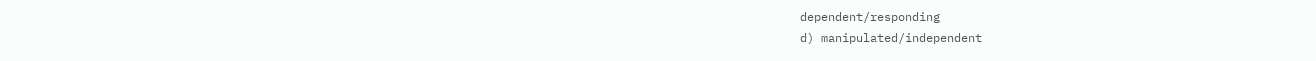dependent/responding
d) manipulated/independent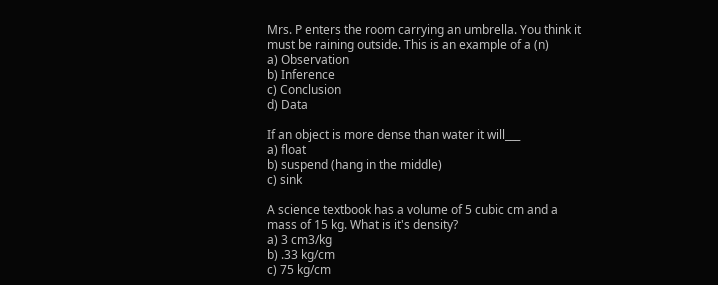Mrs. P enters the room carrying an umbrella. You think it must be raining outside. This is an example of a (n)
a) Observation
b) Inference
c) Conclusion
d) Data

If an object is more dense than water it will___
a) float
b) suspend (hang in the middle)
c) sink

A science textbook has a volume of 5 cubic cm and a mass of 15 kg. What is it's density?
a) 3 cm3/kg
b) .33 kg/cm
c) 75 kg/cm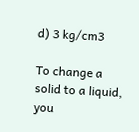d) 3 kg/cm3

To change a solid to a liquid, you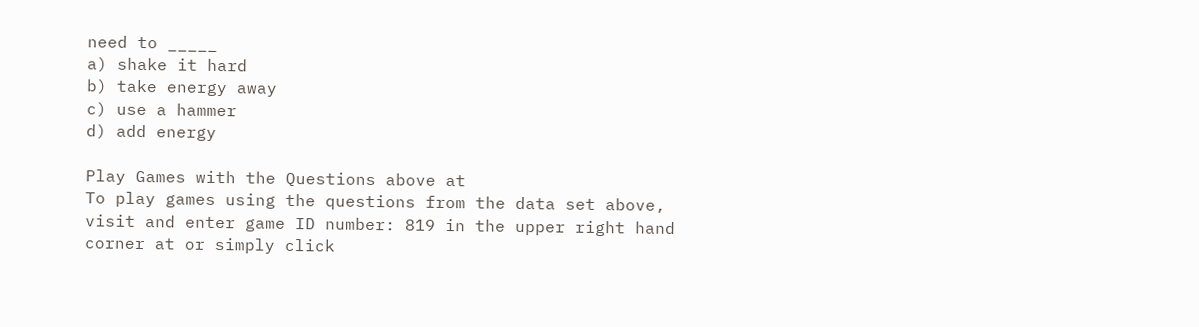need to _____
a) shake it hard
b) take energy away
c) use a hammer
d) add energy

Play Games with the Questions above at
To play games using the questions from the data set above, visit and enter game ID number: 819 in the upper right hand corner at or simply click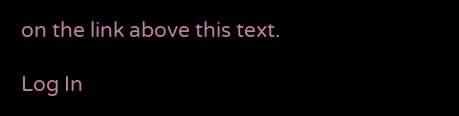on the link above this text.

Log In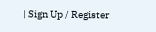| Sign Up / Register